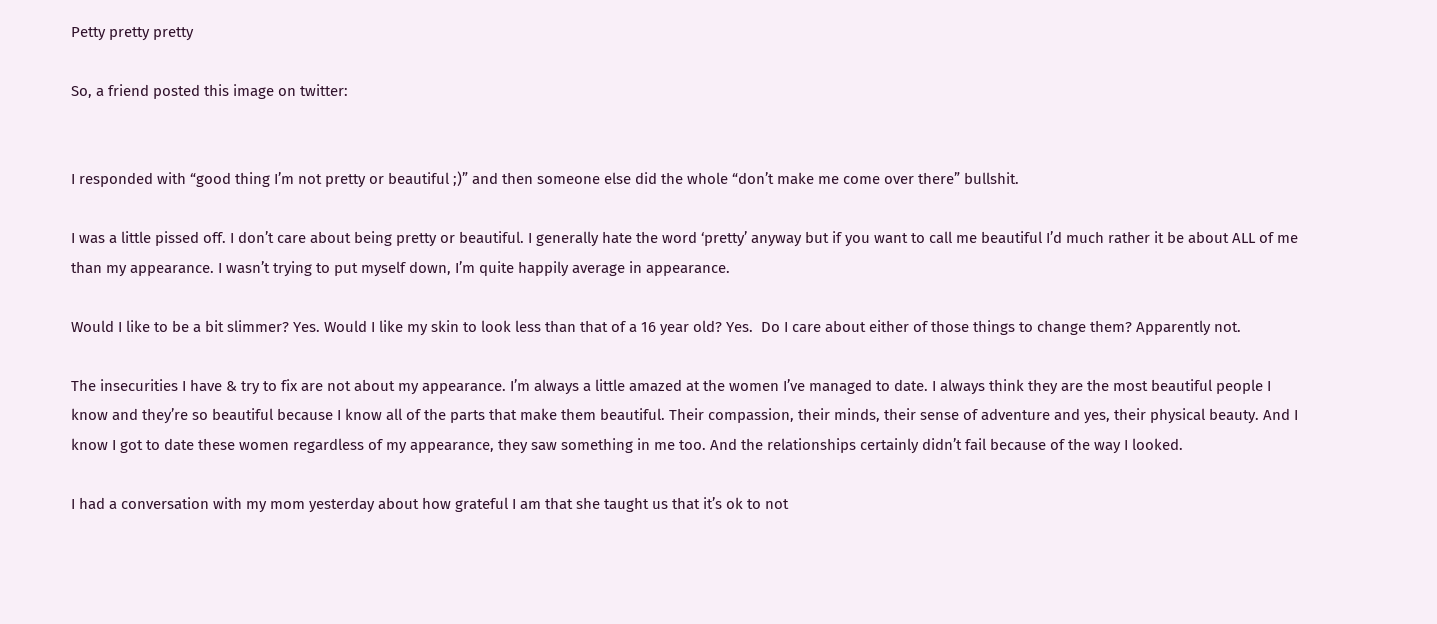Petty pretty pretty

So, a friend posted this image on twitter:


I responded with “good thing I’m not pretty or beautiful ;)” and then someone else did the whole “don’t make me come over there” bullshit.

I was a little pissed off. I don’t care about being pretty or beautiful. I generally hate the word ‘pretty’ anyway but if you want to call me beautiful I’d much rather it be about ALL of me than my appearance. I wasn’t trying to put myself down, I’m quite happily average in appearance.

Would I like to be a bit slimmer? Yes. Would I like my skin to look less than that of a 16 year old? Yes.  Do I care about either of those things to change them? Apparently not.

The insecurities I have & try to fix are not about my appearance. I’m always a little amazed at the women I’ve managed to date. I always think they are the most beautiful people I know and they’re so beautiful because I know all of the parts that make them beautiful. Their compassion, their minds, their sense of adventure and yes, their physical beauty. And I know I got to date these women regardless of my appearance, they saw something in me too. And the relationships certainly didn’t fail because of the way I looked.

I had a conversation with my mom yesterday about how grateful I am that she taught us that it’s ok to not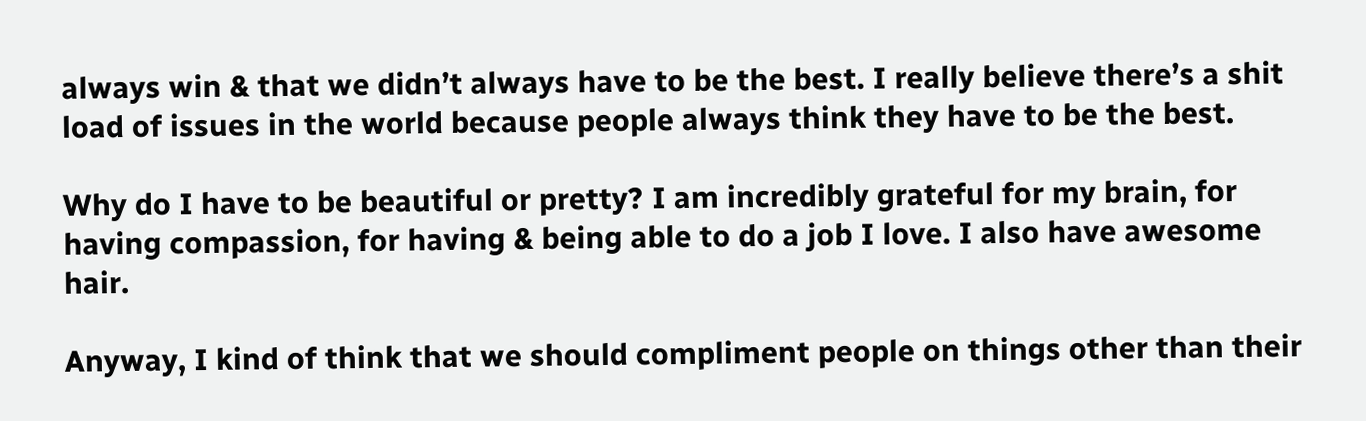always win & that we didn’t always have to be the best. I really believe there’s a shit load of issues in the world because people always think they have to be the best.

Why do I have to be beautiful or pretty? I am incredibly grateful for my brain, for having compassion, for having & being able to do a job I love. I also have awesome hair.

Anyway, I kind of think that we should compliment people on things other than their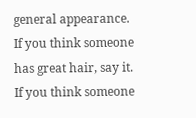general appearance. If you think someone has great hair, say it. If you think someone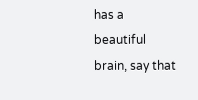has a beautiful brain, say that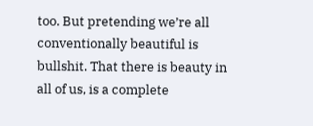too. But pretending we’re all conventionally beautiful is bullshit. That there is beauty in all of us, is a complete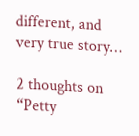different, and very true story…

2 thoughts on “Petty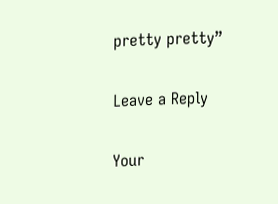pretty pretty”

Leave a Reply

Your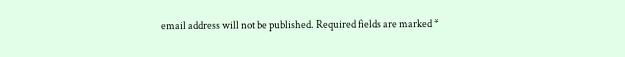email address will not be published. Required fields are marked *